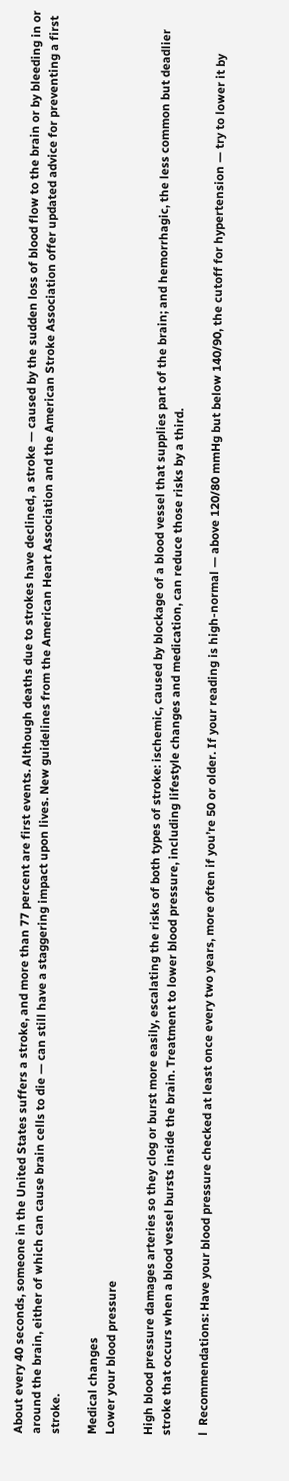About every 40 seconds, someone in the United States suffers a stroke, and more than 77 percent are first events. Although deaths due to strokes have declined, a stroke — caused by the sudden loss of blood flow to the brain or by bleeding in or around the brain, either of which can cause brain cells to die — can still have a staggering impact upon lives. New guidelines from the American Heart Association and the American Stroke Association offer updated advice for preventing a first stroke.

Medical changes
Lower your blood pressure

High blood pressure damages arteries so they clog or burst more easily, escalating the risks of both types of stroke: ischemic, caused by blockage of a blood vessel that supplies part of the brain; and hemorrhagic, the less common but deadlier stroke that occurs when a blood vessel bursts inside the brain. Treatment to lower blood pressure, including lifestyle changes and medication, can reduce those risks by a third.

l  Recommendations: Have your blood pressure checked at least once every two years, more often if you’re 50 or older. If your reading is high-normal — above 120/80 mmHg but below 140/90, the cutoff for hypertension — try to lower it by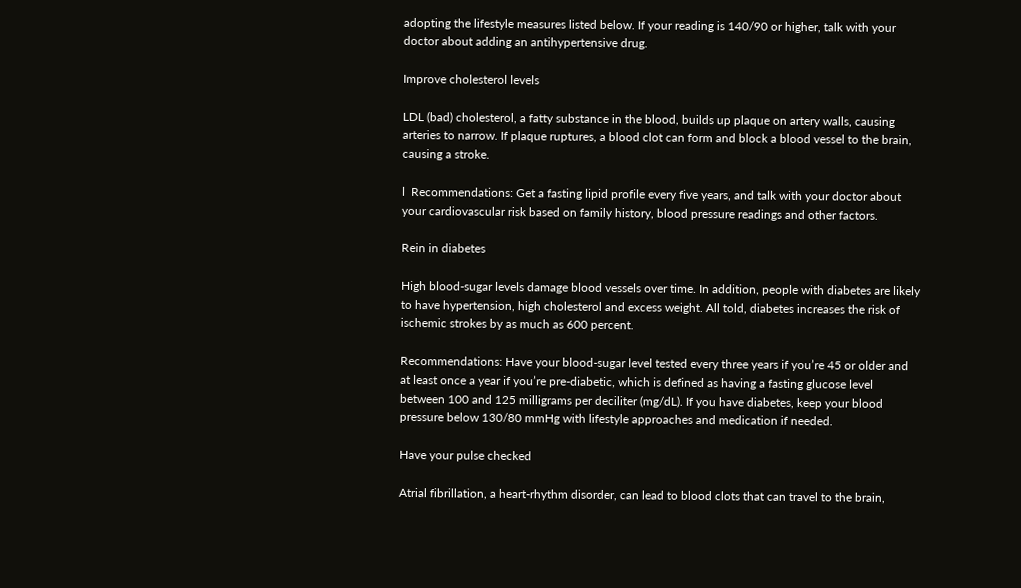adopting the lifestyle measures listed below. If your reading is 140/90 or higher, talk with your doctor about adding an antihypertensive drug.

Improve cholesterol levels

LDL (bad) cholesterol, a fatty substance in the blood, builds up plaque on artery walls, causing arteries to narrow. If plaque ruptures, a blood clot can form and block a blood vessel to the brain, causing a stroke.

l  Recommendations: Get a fasting lipid profile every five years, and talk with your doctor about your cardiovascular risk based on family history, blood pressure readings and other factors.

Rein in diabetes

High blood-sugar levels damage blood vessels over time. In addition, people with diabetes are likely to have hypertension, high cholesterol and excess weight. All told, diabetes increases the risk of ischemic strokes by as much as 600 percent.

Recommendations: Have your blood-sugar level tested every three years if you’re 45 or older and at least once a year if you’re pre-diabetic, which is defined as having a fasting glucose level between 100 and 125 milligrams per deciliter (mg/dL). If you have diabetes, keep your blood pressure below 130/80 mmHg with lifestyle approaches and medication if needed.

Have your pulse checked

Atrial fibrillation, a heart-rhythm disorder, can lead to blood clots that can travel to the brain,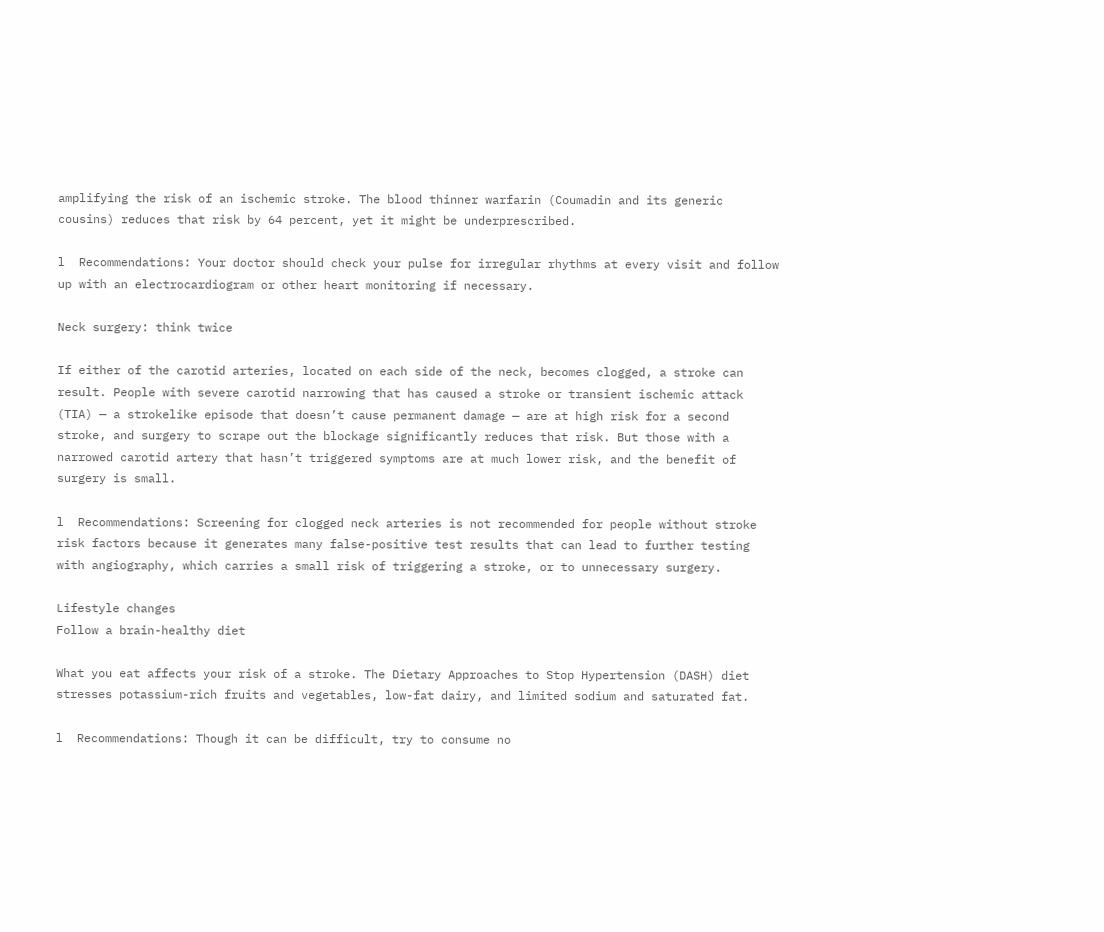amplifying the risk of an ischemic stroke. The blood thinner warfarin (Coumadin and its generic cousins) reduces that risk by 64 percent, yet it might be underprescribed.

l  Recommendations: Your doctor should check your pulse for irregular rhythms at every visit and follow up with an electrocardiogram or other heart monitoring if necessary.

Neck surgery: think twice

If either of the carotid arteries, located on each side of the neck, becomes clogged, a stroke can result. People with severe carotid narrowing that has caused a stroke or transient ischemic attack (TIA) — a strokelike episode that doesn’t cause permanent damage — are at high risk for a second stroke, and surgery to scrape out the blockage significantly reduces that risk. But those with a narrowed carotid artery that hasn’t triggered symptoms are at much lower risk, and the benefit of surgery is small.

l  Recommendations: Screening for clogged neck arteries is not recommended for people without stroke risk factors because it generates many false-positive test results that can lead to further testing with angiography, which carries a small risk of triggering a stroke, or to unnecessary surgery.

Lifestyle changes
Follow a brain-healthy diet

What you eat affects your risk of a stroke. The Dietary Approaches to Stop Hypertension (DASH) diet stresses potassium-rich fruits and vegetables, low-fat dairy, and limited sodium and saturated fat.

l  Recommendations: Though it can be difficult, try to consume no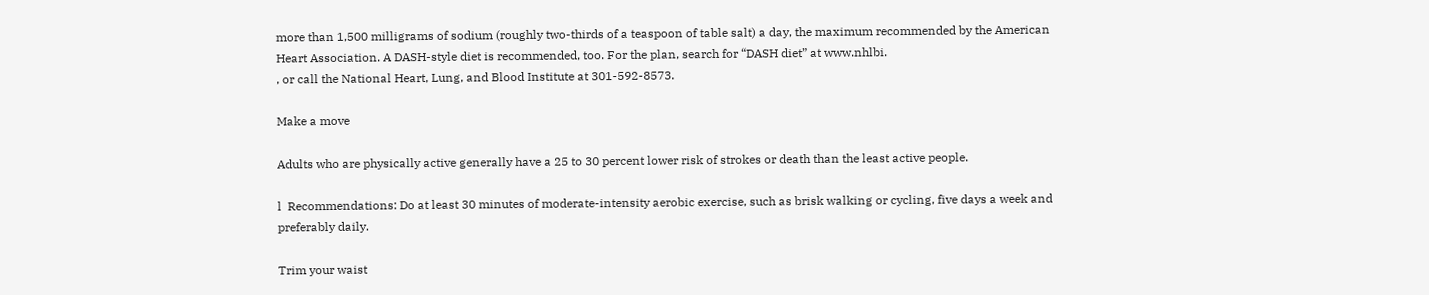more than 1,500 milligrams of sodium (roughly two-thirds of a teaspoon of table salt) a day, the maximum recommended by the American Heart Association. A DASH-style diet is recommended, too. For the plan, search for “DASH diet” at www.nhlbi.
, or call the National Heart, Lung, and Blood Institute at 301-592-8573.

Make a move

Adults who are physically active generally have a 25 to 30 percent lower risk of strokes or death than the least active people.

l  Recommendations: Do at least 30 minutes of moderate-intensity aerobic exercise, such as brisk walking or cycling, five days a week and preferably daily.

Trim your waist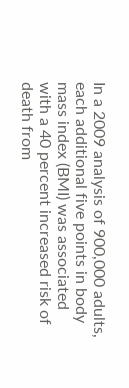In a 2009 analysis of 900,000 adults, each additional five points in body mass index (BMI) was associated with a 40 percent increased risk of death from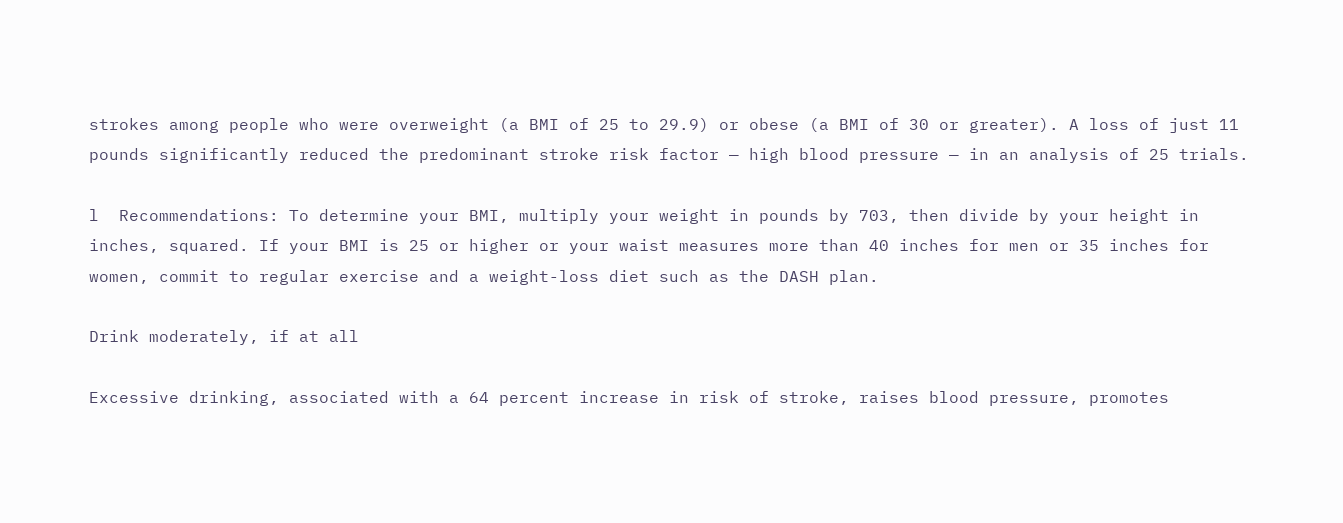strokes among people who were overweight (a BMI of 25 to 29.9) or obese (a BMI of 30 or greater). A loss of just 11 pounds significantly reduced the predominant stroke risk factor — high blood pressure — in an analysis of 25 trials.

l  Recommendations: To determine your BMI, multiply your weight in pounds by 703, then divide by your height in inches, squared. If your BMI is 25 or higher or your waist measures more than 40 inches for men or 35 inches for women, commit to regular exercise and a weight-loss diet such as the DASH plan.

Drink moderately, if at all

Excessive drinking, associated with a 64 percent increase in risk of stroke, raises blood pressure, promotes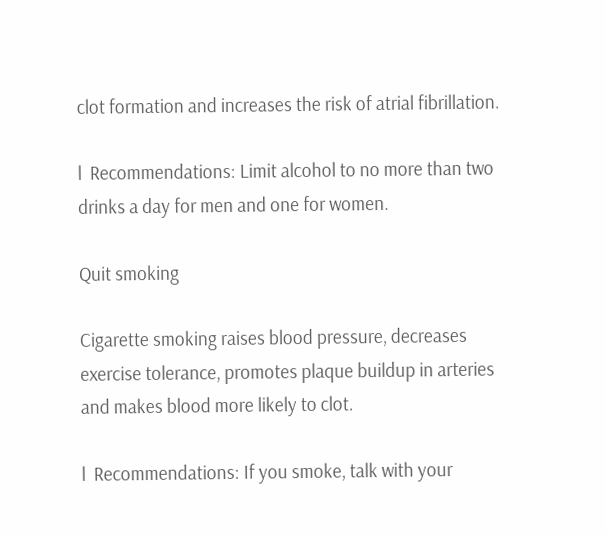clot formation and increases the risk of atrial fibrillation.

l  Recommendations: Limit alcohol to no more than two drinks a day for men and one for women.

Quit smoking

Cigarette smoking raises blood pressure, decreases exercise tolerance, promotes plaque buildup in arteries and makes blood more likely to clot.

l  Recommendations: If you smoke, talk with your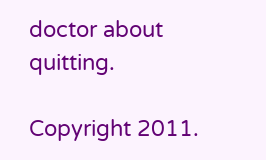doctor about quitting.

Copyright 2011.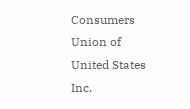Consumers Union of United States Inc.